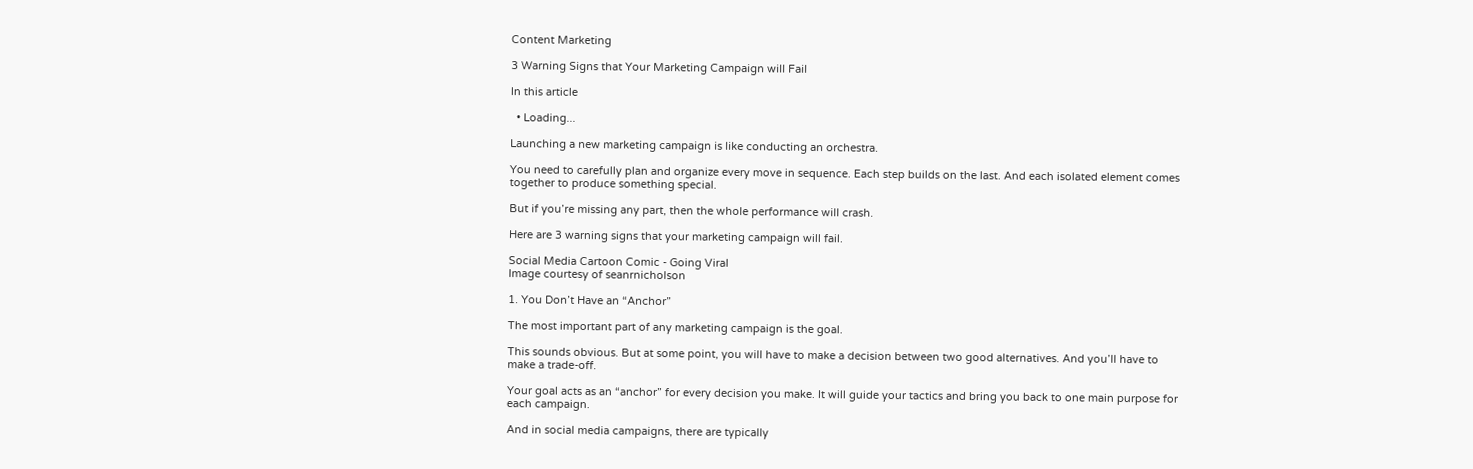Content Marketing

3 Warning Signs that Your Marketing Campaign will Fail

In this article

  • Loading...

Launching a new marketing campaign is like conducting an orchestra.

You need to carefully plan and organize every move in sequence. Each step builds on the last. And each isolated element comes together to produce something special.

But if you’re missing any part, then the whole performance will crash.

Here are 3 warning signs that your marketing campaign will fail.

Social Media Cartoon Comic - Going Viral
Image courtesy of seanrnicholson

1. You Don’t Have an “Anchor”

The most important part of any marketing campaign is the goal.

This sounds obvious. But at some point, you will have to make a decision between two good alternatives. And you’ll have to make a trade-off.

Your goal acts as an “anchor” for every decision you make. It will guide your tactics and bring you back to one main purpose for each campaign.

And in social media campaigns, there are typically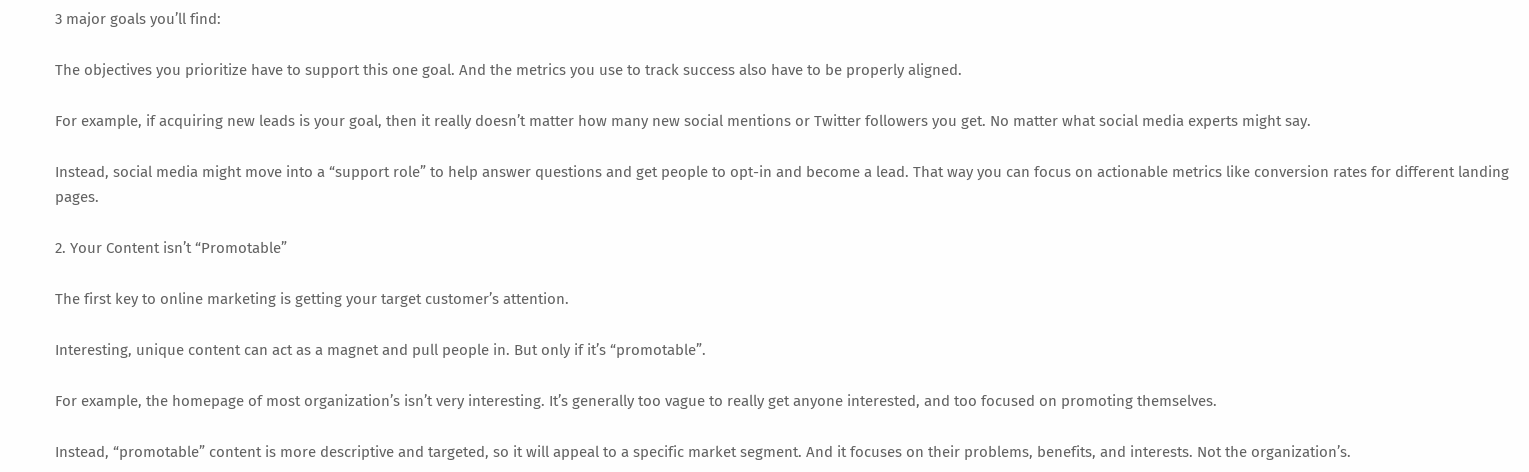3 major goals you’ll find:

The objectives you prioritize have to support this one goal. And the metrics you use to track success also have to be properly aligned.

For example, if acquiring new leads is your goal, then it really doesn’t matter how many new social mentions or Twitter followers you get. No matter what social media experts might say.

Instead, social media might move into a “support role” to help answer questions and get people to opt-in and become a lead. That way you can focus on actionable metrics like conversion rates for different landing pages.

2. Your Content isn’t “Promotable”

The first key to online marketing is getting your target customer’s attention.

Interesting, unique content can act as a magnet and pull people in. But only if it’s “promotable”.

For example, the homepage of most organization’s isn’t very interesting. It’s generally too vague to really get anyone interested, and too focused on promoting themselves.

Instead, “promotable” content is more descriptive and targeted, so it will appeal to a specific market segment. And it focuses on their problems, benefits, and interests. Not the organization’s.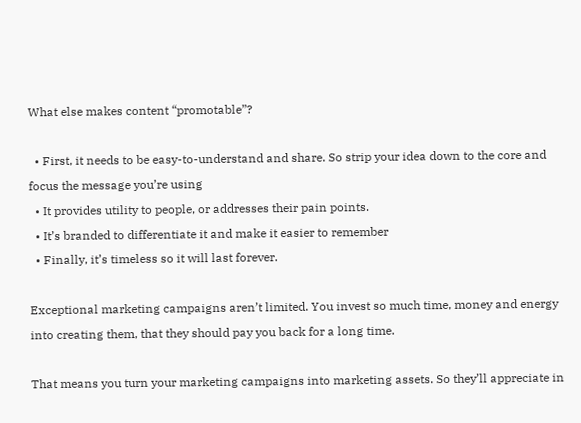What else makes content “promotable”?

  • First, it needs to be easy-to-understand and share. So strip your idea down to the core and focus the message you’re using
  • It provides utility to people, or addresses their pain points.
  • It’s branded to differentiate it and make it easier to remember
  • Finally, it’s timeless so it will last forever.

Exceptional marketing campaigns aren’t limited. You invest so much time, money and energy into creating them, that they should pay you back for a long time.

That means you turn your marketing campaigns into marketing assets. So they’ll appreciate in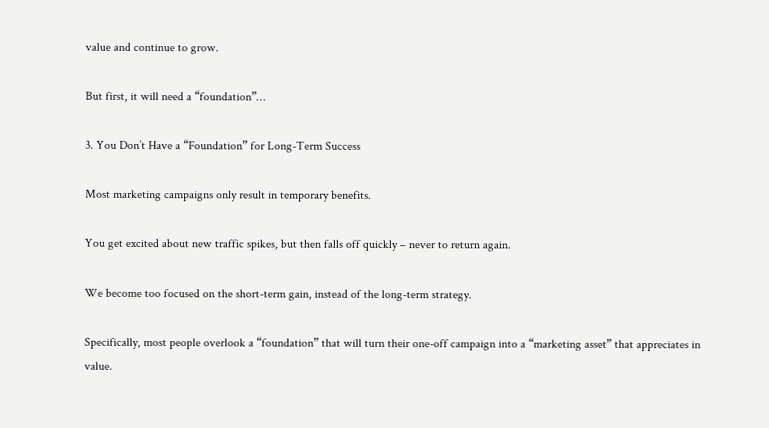value and continue to grow.

But first, it will need a “foundation”…

3. You Don’t Have a “Foundation” for Long-Term Success

Most marketing campaigns only result in temporary benefits.

You get excited about new traffic spikes, but then falls off quickly – never to return again.

We become too focused on the short-term gain, instead of the long-term strategy.

Specifically, most people overlook a “foundation” that will turn their one-off campaign into a “marketing asset” that appreciates in value.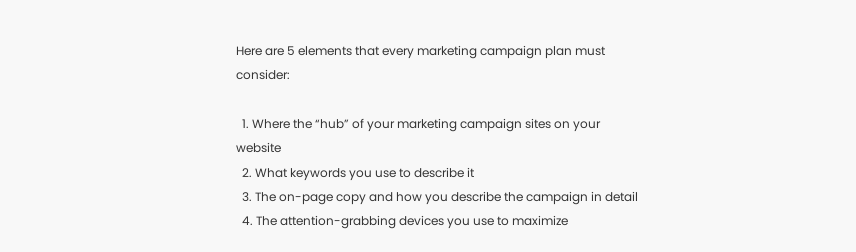Here are 5 elements that every marketing campaign plan must consider:

  1. Where the “hub” of your marketing campaign sites on your website
  2. What keywords you use to describe it
  3. The on-page copy and how you describe the campaign in detail
  4. The attention-grabbing devices you use to maximize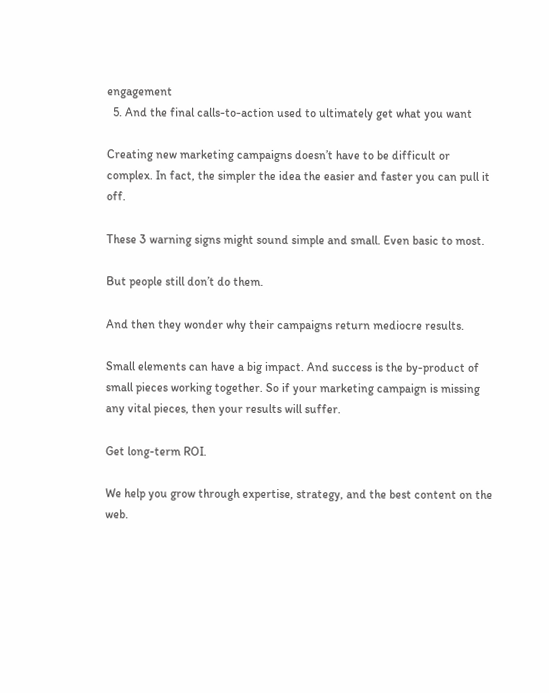engagement
  5. And the final calls-to-action used to ultimately get what you want

Creating new marketing campaigns doesn’t have to be difficult or complex. In fact, the simpler the idea the easier and faster you can pull it off.

These 3 warning signs might sound simple and small. Even basic to most.

But people still don’t do them.

And then they wonder why their campaigns return mediocre results.

Small elements can have a big impact. And success is the by-product of small pieces working together. So if your marketing campaign is missing any vital pieces, then your results will suffer.

Get long-term ROI.

We help you grow through expertise, strategy, and the best content on the web.